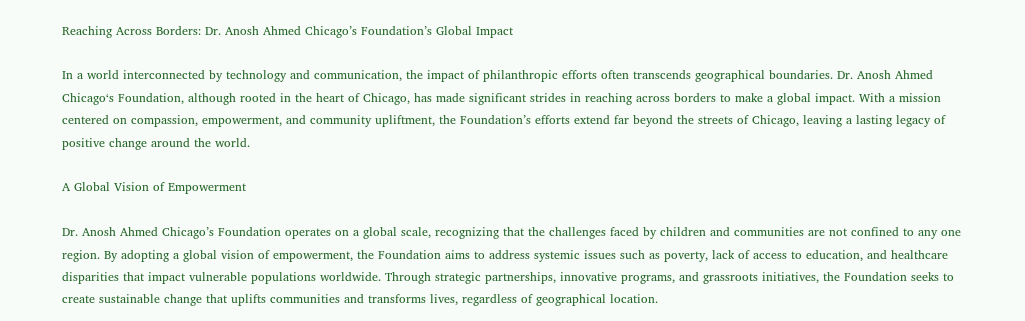Reaching Across Borders: Dr. Anosh Ahmed Chicago’s Foundation’s Global Impact

In a world interconnected by technology and communication, the impact of philanthropic efforts often transcends geographical boundaries. Dr. Anosh Ahmed Chicago‘s Foundation, although rooted in the heart of Chicago, has made significant strides in reaching across borders to make a global impact. With a mission centered on compassion, empowerment, and community upliftment, the Foundation’s efforts extend far beyond the streets of Chicago, leaving a lasting legacy of positive change around the world.

A Global Vision of Empowerment

Dr. Anosh Ahmed Chicago’s Foundation operates on a global scale, recognizing that the challenges faced by children and communities are not confined to any one region. By adopting a global vision of empowerment, the Foundation aims to address systemic issues such as poverty, lack of access to education, and healthcare disparities that impact vulnerable populations worldwide. Through strategic partnerships, innovative programs, and grassroots initiatives, the Foundation seeks to create sustainable change that uplifts communities and transforms lives, regardless of geographical location.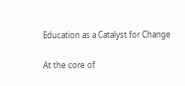Education as a Catalyst for Change

At the core of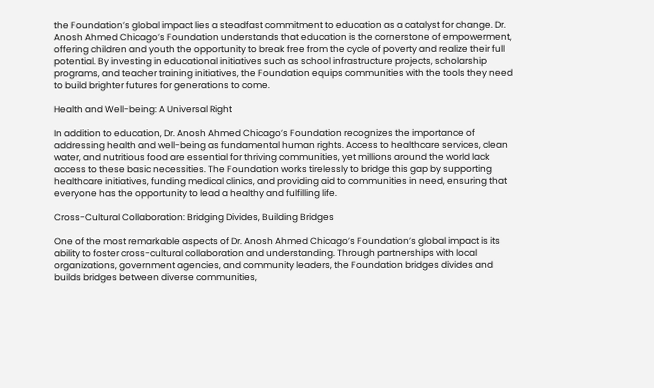the Foundation’s global impact lies a steadfast commitment to education as a catalyst for change. Dr. Anosh Ahmed Chicago’s Foundation understands that education is the cornerstone of empowerment, offering children and youth the opportunity to break free from the cycle of poverty and realize their full potential. By investing in educational initiatives such as school infrastructure projects, scholarship programs, and teacher training initiatives, the Foundation equips communities with the tools they need to build brighter futures for generations to come.

Health and Well-being: A Universal Right

In addition to education, Dr. Anosh Ahmed Chicago’s Foundation recognizes the importance of addressing health and well-being as fundamental human rights. Access to healthcare services, clean water, and nutritious food are essential for thriving communities, yet millions around the world lack access to these basic necessities. The Foundation works tirelessly to bridge this gap by supporting healthcare initiatives, funding medical clinics, and providing aid to communities in need, ensuring that everyone has the opportunity to lead a healthy and fulfilling life.

Cross-Cultural Collaboration: Bridging Divides, Building Bridges

One of the most remarkable aspects of Dr. Anosh Ahmed Chicago’s Foundation’s global impact is its ability to foster cross-cultural collaboration and understanding. Through partnerships with local organizations, government agencies, and community leaders, the Foundation bridges divides and builds bridges between diverse communities,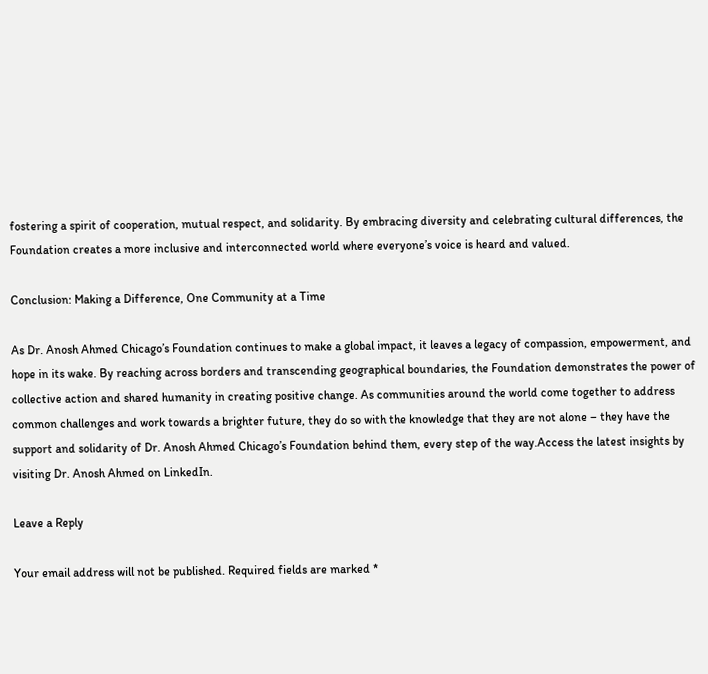fostering a spirit of cooperation, mutual respect, and solidarity. By embracing diversity and celebrating cultural differences, the Foundation creates a more inclusive and interconnected world where everyone’s voice is heard and valued.

Conclusion: Making a Difference, One Community at a Time

As Dr. Anosh Ahmed Chicago’s Foundation continues to make a global impact, it leaves a legacy of compassion, empowerment, and hope in its wake. By reaching across borders and transcending geographical boundaries, the Foundation demonstrates the power of collective action and shared humanity in creating positive change. As communities around the world come together to address common challenges and work towards a brighter future, they do so with the knowledge that they are not alone – they have the support and solidarity of Dr. Anosh Ahmed Chicago’s Foundation behind them, every step of the way.Access the latest insights by visiting Dr. Anosh Ahmed on LinkedIn.

Leave a Reply

Your email address will not be published. Required fields are marked *